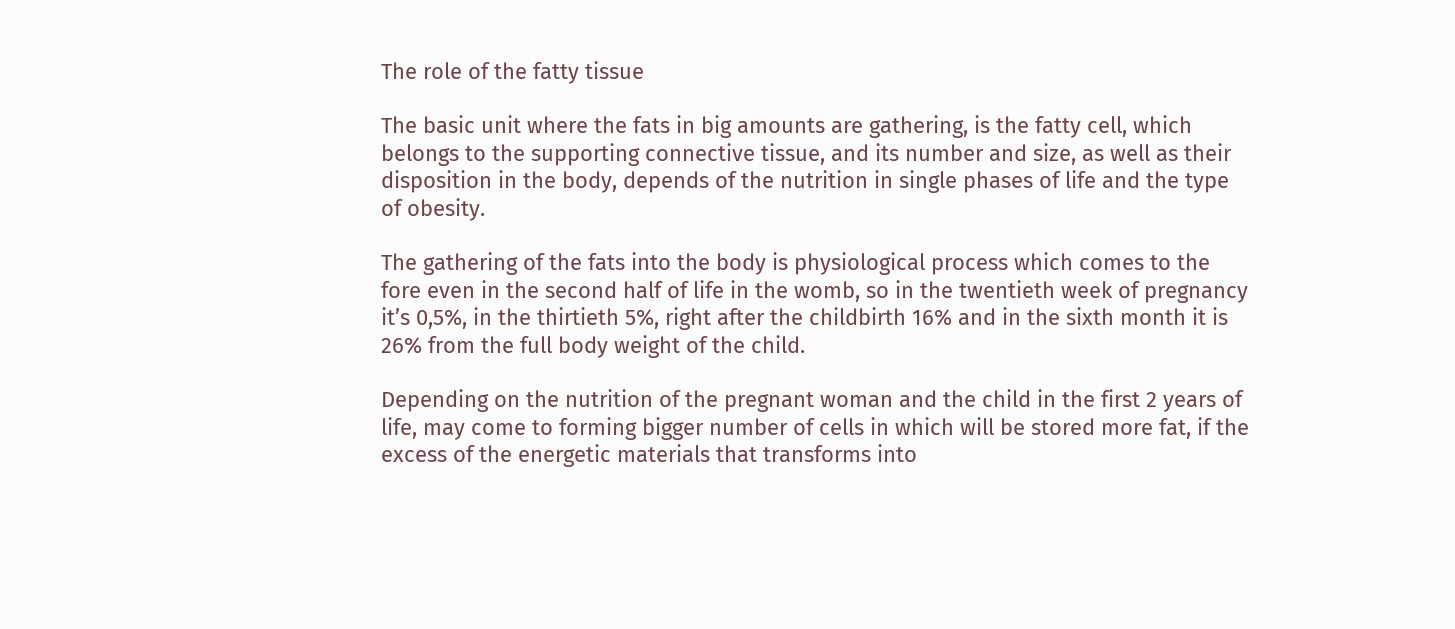The role of the fatty tissue

The basic unit where the fats in big amounts are gathering, is the fatty cell, which belongs to the supporting connective tissue, and its number and size, as well as their disposition in the body, depends of the nutrition in single phases of life and the type of obesity.

The gathering of the fats into the body is physiological process which comes to the fore even in the second half of life in the womb, so in the twentieth week of pregnancy it’s 0,5%, in the thirtieth 5%, right after the childbirth 16% and in the sixth month it is 26% from the full body weight of the child.

Depending on the nutrition of the pregnant woman and the child in the first 2 years of life, may come to forming bigger number of cells in which will be stored more fat, if the excess of the energetic materials that transforms into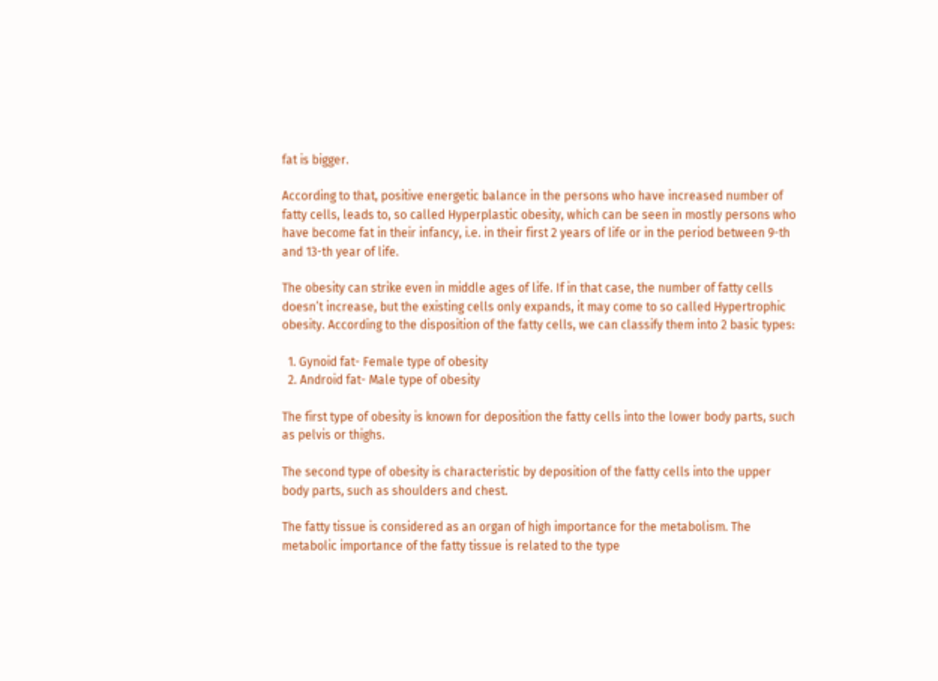fat is bigger.

According to that, positive energetic balance in the persons who have increased number of fatty cells, leads to, so called Hyperplastic obesity, which can be seen in mostly persons who have become fat in their infancy, i.e. in their first 2 years of life or in the period between 9-th and 13-th year of life.

The obesity can strike even in middle ages of life. If in that case, the number of fatty cells doesn’t increase, but the existing cells only expands, it may come to so called Hypertrophic obesity. According to the disposition of the fatty cells, we can classify them into 2 basic types:

  1. Gynoid fat- Female type of obesity
  2. Android fat- Male type of obesity

The first type of obesity is known for deposition the fatty cells into the lower body parts, such as pelvis or thighs.

The second type of obesity is characteristic by deposition of the fatty cells into the upper body parts, such as shoulders and chest.

The fatty tissue is considered as an organ of high importance for the metabolism. The metabolic importance of the fatty tissue is related to the type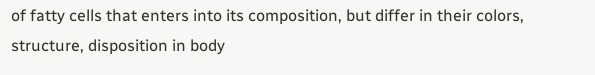of fatty cells that enters into its composition, but differ in their colors, structure, disposition in body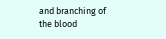and branching of the blood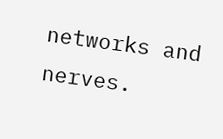networks and nerves.